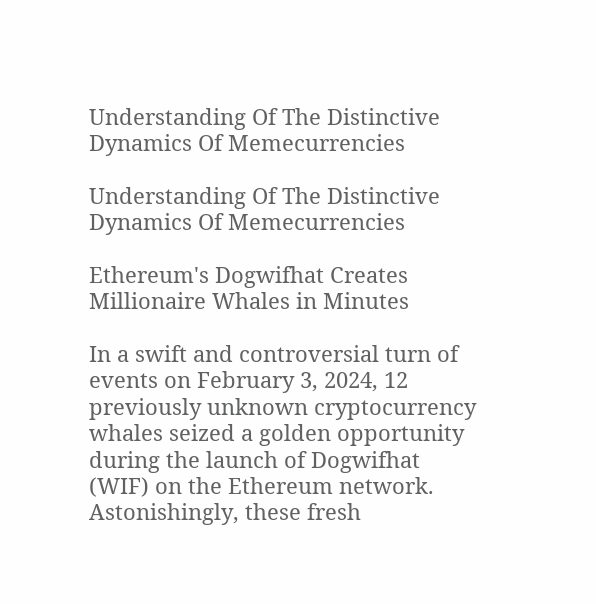Understanding Of The Distinctive Dynamics Of Memecurrencies

Understanding Of The Distinctive Dynamics Of Memecurrencies

Ethereum's Dogwifhat Creates Millionaire Whales in Minutes

In a swift and controversial turn of events on February 3, 2024, 12 previously unknown cryptocurrency whales seized a golden opportunity during the launch of Dogwifhat (WIF) on the Ethereum network. Astonishingly, these fresh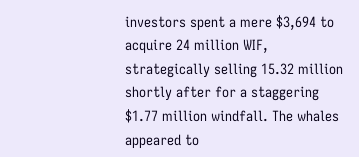investors spent a mere $3,694 to acquire 24 million WIF, strategically selling 15.32 million shortly after for a staggering $1.77 million windfall. The whales appeared to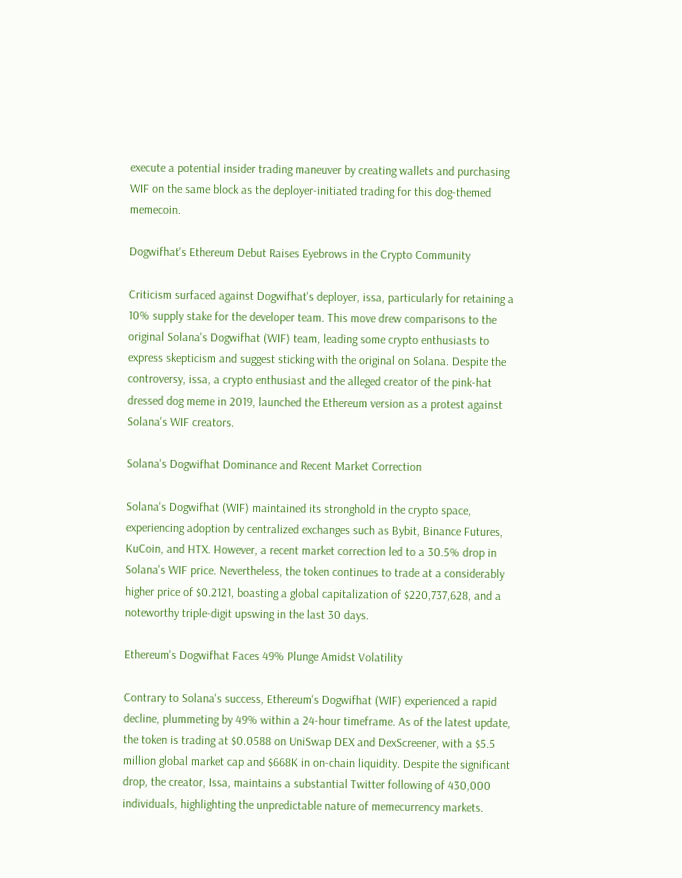execute a potential insider trading maneuver by creating wallets and purchasing WIF on the same block as the deployer-initiated trading for this dog-themed memecoin.

Dogwifhat's Ethereum Debut Raises Eyebrows in the Crypto Community

Criticism surfaced against Dogwifhat's deployer, issa, particularly for retaining a 10% supply stake for the developer team. This move drew comparisons to the original Solana's Dogwifhat (WIF) team, leading some crypto enthusiasts to express skepticism and suggest sticking with the original on Solana. Despite the controversy, issa, a crypto enthusiast and the alleged creator of the pink-hat dressed dog meme in 2019, launched the Ethereum version as a protest against Solana's WIF creators.

Solana's Dogwifhat Dominance and Recent Market Correction

Solana's Dogwifhat (WIF) maintained its stronghold in the crypto space, experiencing adoption by centralized exchanges such as Bybit, Binance Futures, KuCoin, and HTX. However, a recent market correction led to a 30.5% drop in Solana's WIF price. Nevertheless, the token continues to trade at a considerably higher price of $0.2121, boasting a global capitalization of $220,737,628, and a noteworthy triple-digit upswing in the last 30 days.

Ethereum's Dogwifhat Faces 49% Plunge Amidst Volatility

Contrary to Solana's success, Ethereum's Dogwifhat (WIF) experienced a rapid decline, plummeting by 49% within a 24-hour timeframe. As of the latest update, the token is trading at $0.0588 on UniSwap DEX and DexScreener, with a $5.5 million global market cap and $668K in on-chain liquidity. Despite the significant drop, the creator, Issa, maintains a substantial Twitter following of 430,000 individuals, highlighting the unpredictable nature of memecurrency markets.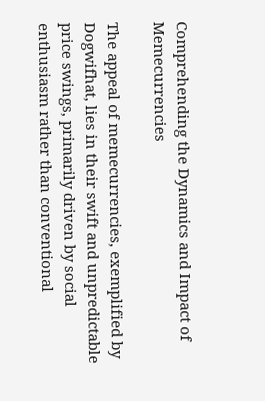Comprehending the Dynamics and Impact of Memecurrencies

The appeal of memecurrencies, exemplified by Dogwifhat, lies in their swift and unpredictable price swings, primarily driven by social enthusiasm rather than conventional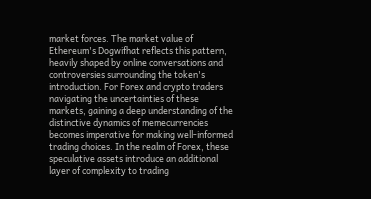market forces. The market value of Ethereum's Dogwifhat reflects this pattern, heavily shaped by online conversations and controversies surrounding the token's introduction. For Forex and crypto traders navigating the uncertainties of these markets, gaining a deep understanding of the distinctive dynamics of memecurrencies becomes imperative for making well-informed trading choices. In the realm of Forex, these speculative assets introduce an additional layer of complexity to trading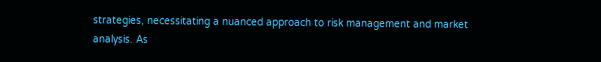strategies, necessitating a nuanced approach to risk management and market analysis. As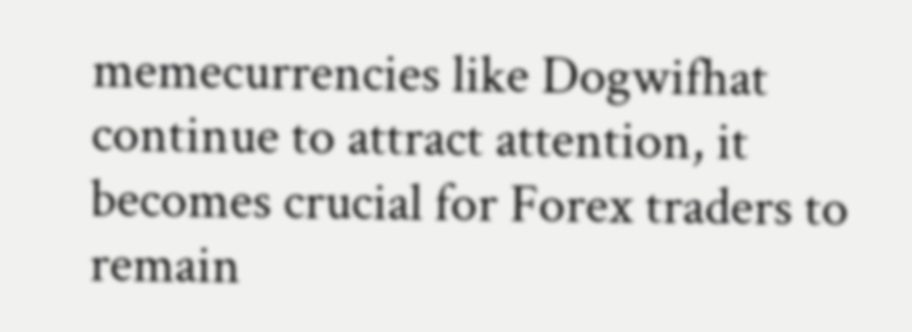memecurrencies like Dogwifhat continue to attract attention, it becomes crucial for Forex traders to remain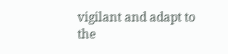vigilant and adapt to the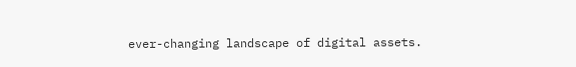ever-changing landscape of digital assets.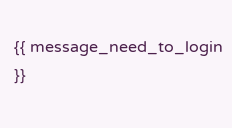{{ message_need_to_login }}